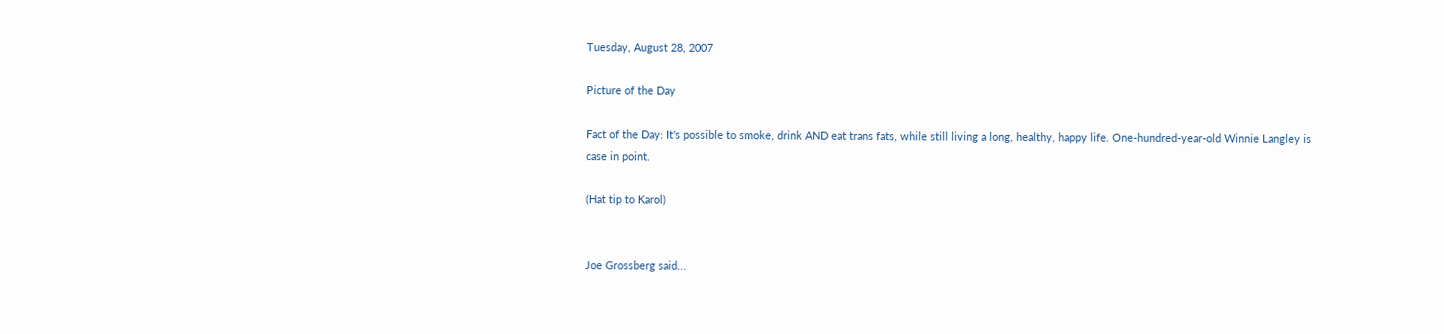Tuesday, August 28, 2007

Picture of the Day

Fact of the Day: It's possible to smoke, drink AND eat trans fats, while still living a long, healthy, happy life. One-hundred-year-old Winnie Langley is case in point.

(Hat tip to Karol)


Joe Grossberg said...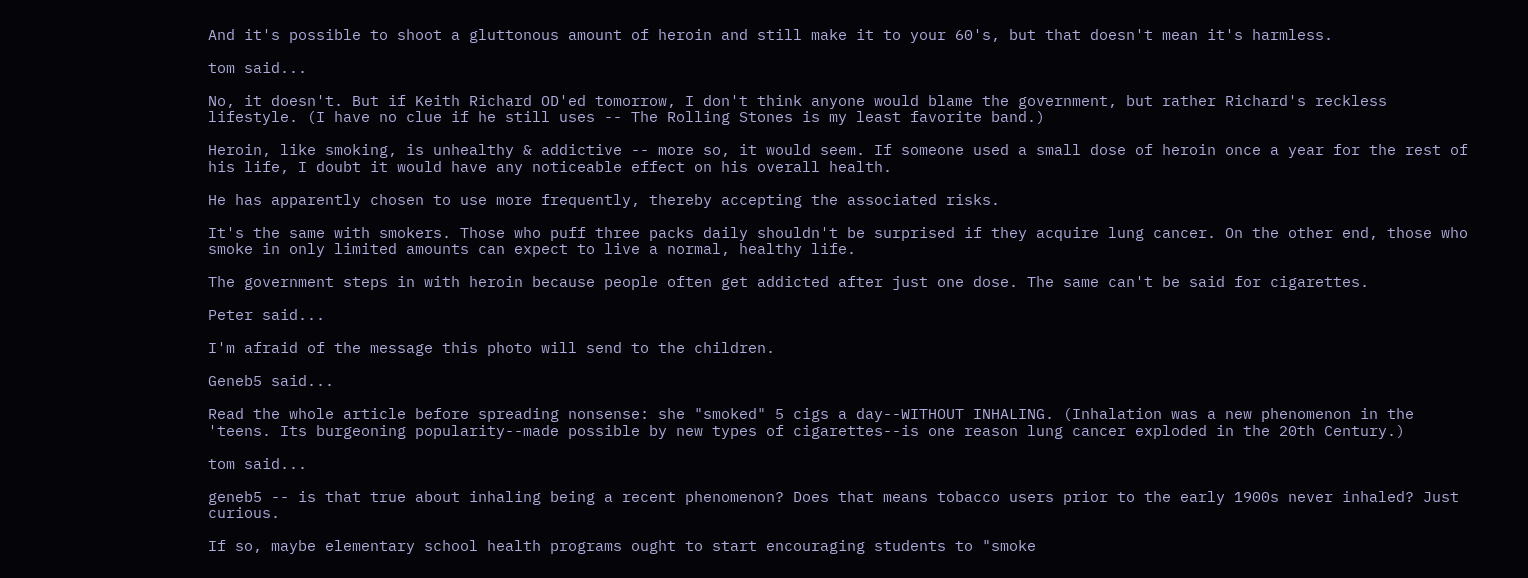And it's possible to shoot a gluttonous amount of heroin and still make it to your 60's, but that doesn't mean it's harmless.

tom said...

No, it doesn't. But if Keith Richard OD'ed tomorrow, I don't think anyone would blame the government, but rather Richard's reckless lifestyle. (I have no clue if he still uses -- The Rolling Stones is my least favorite band.)

Heroin, like smoking, is unhealthy & addictive -- more so, it would seem. If someone used a small dose of heroin once a year for the rest of his life, I doubt it would have any noticeable effect on his overall health.

He has apparently chosen to use more frequently, thereby accepting the associated risks.

It's the same with smokers. Those who puff three packs daily shouldn't be surprised if they acquire lung cancer. On the other end, those who smoke in only limited amounts can expect to live a normal, healthy life.

The government steps in with heroin because people often get addicted after just one dose. The same can't be said for cigarettes.

Peter said...

I'm afraid of the message this photo will send to the children.

Geneb5 said...

Read the whole article before spreading nonsense: she "smoked" 5 cigs a day--WITHOUT INHALING. (Inhalation was a new phenomenon in the 'teens. Its burgeoning popularity--made possible by new types of cigarettes--is one reason lung cancer exploded in the 20th Century.)

tom said...

geneb5 -- is that true about inhaling being a recent phenomenon? Does that means tobacco users prior to the early 1900s never inhaled? Just curious.

If so, maybe elementary school health programs ought to start encouraging students to "smoke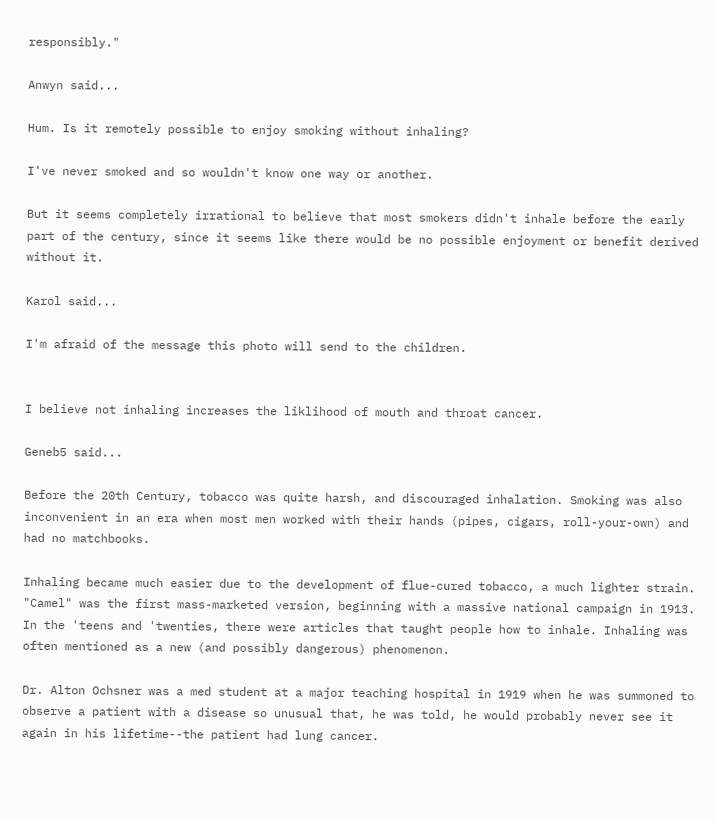responsibly."

Anwyn said...

Hum. Is it remotely possible to enjoy smoking without inhaling?

I've never smoked and so wouldn't know one way or another.

But it seems completely irrational to believe that most smokers didn't inhale before the early part of the century, since it seems like there would be no possible enjoyment or benefit derived without it.

Karol said...

I'm afraid of the message this photo will send to the children.


I believe not inhaling increases the liklihood of mouth and throat cancer.

Geneb5 said...

Before the 20th Century, tobacco was quite harsh, and discouraged inhalation. Smoking was also inconvenient in an era when most men worked with their hands (pipes, cigars, roll-your-own) and had no matchbooks.

Inhaling became much easier due to the development of flue-cured tobacco, a much lighter strain. "Camel" was the first mass-marketed version, beginning with a massive national campaign in 1913. In the 'teens and 'twenties, there were articles that taught people how to inhale. Inhaling was often mentioned as a new (and possibly dangerous) phenomenon.

Dr. Alton Ochsner was a med student at a major teaching hospital in 1919 when he was summoned to observe a patient with a disease so unusual that, he was told, he would probably never see it again in his lifetime--the patient had lung cancer.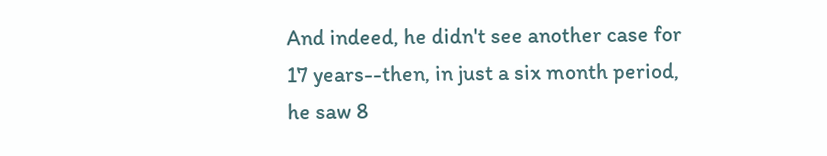And indeed, he didn't see another case for 17 years--then, in just a six month period, he saw 8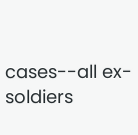cases--all ex-soldiers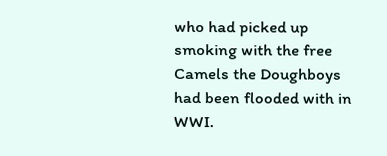who had picked up smoking with the free Camels the Doughboys had been flooded with in WWI.